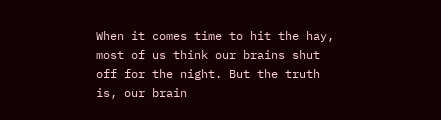When it comes time to hit the hay, most of us think our brains shut off for the night. But the truth is, our brain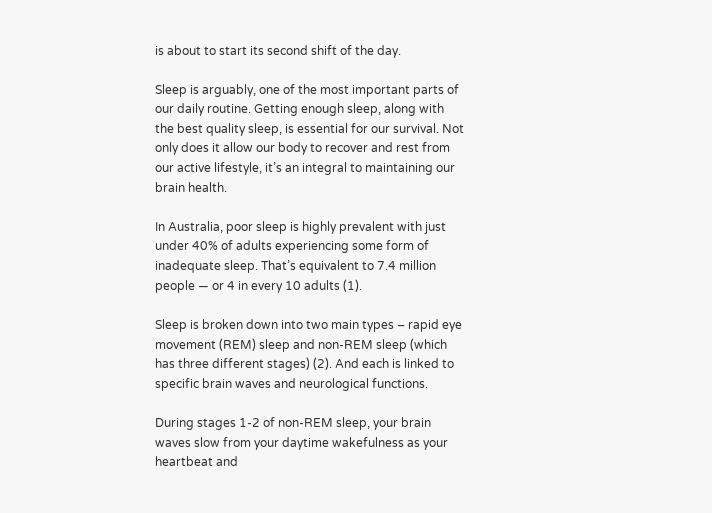is about to start its second shift of the day.

Sleep is arguably, one of the most important parts of our daily routine. Getting enough sleep, along with the best quality sleep, is essential for our survival. Not only does it allow our body to recover and rest from our active lifestyle, it’s an integral to maintaining our brain health.

In Australia, poor sleep is highly prevalent with just under 40% of adults experiencing some form of inadequate sleep. That’s equivalent to 7.4 million people — or 4 in every 10 adults (1).

Sleep is broken down into two main types – rapid eye movement (REM) sleep and non-REM sleep (which has three different stages) (2). And each is linked to specific brain waves and neurological functions.

During stages 1-2 of non-REM sleep, your brain waves slow from your daytime wakefulness as your heartbeat and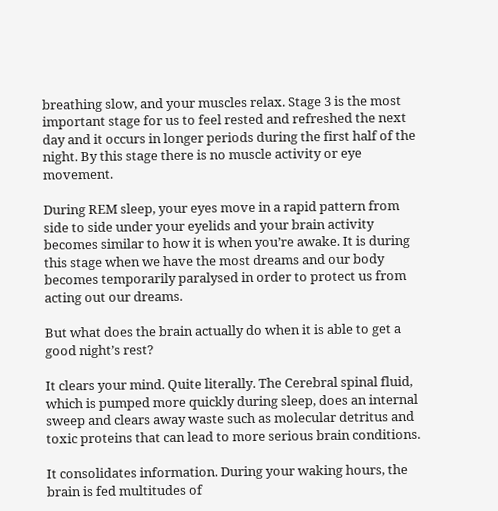breathing slow, and your muscles relax. Stage 3 is the most important stage for us to feel rested and refreshed the next day and it occurs in longer periods during the first half of the night. By this stage there is no muscle activity or eye movement.

During REM sleep, your eyes move in a rapid pattern from side to side under your eyelids and your brain activity becomes similar to how it is when you’re awake. It is during this stage when we have the most dreams and our body becomes temporarily paralysed in order to protect us from acting out our dreams.

But what does the brain actually do when it is able to get a good night’s rest?

It clears your mind. Quite literally. The Cerebral spinal fluid, which is pumped more quickly during sleep, does an internal sweep and clears away waste such as molecular detritus and toxic proteins that can lead to more serious brain conditions.

It consolidates information. During your waking hours, the brain is fed multitudes of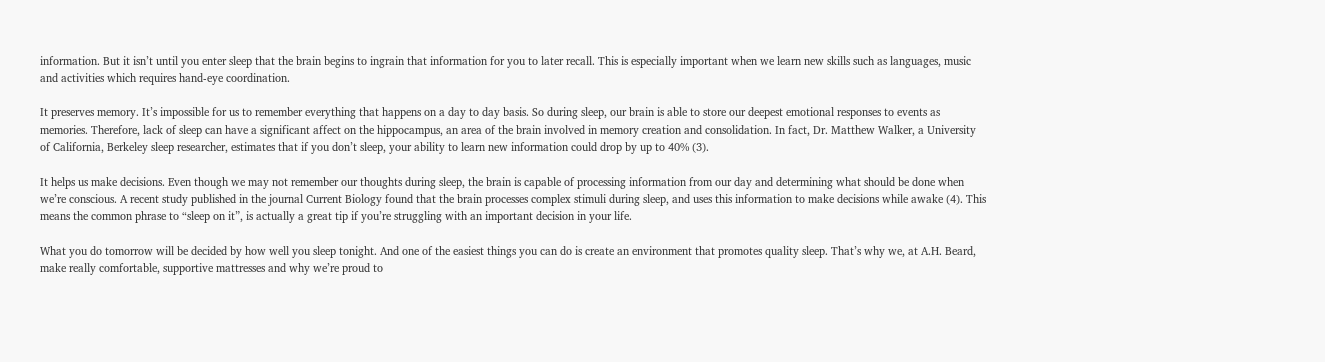information. But it isn’t until you enter sleep that the brain begins to ingrain that information for you to later recall. This is especially important when we learn new skills such as languages, music and activities which requires hand-eye coordination.

It preserves memory. It’s impossible for us to remember everything that happens on a day to day basis. So during sleep, our brain is able to store our deepest emotional responses to events as memories. Therefore, lack of sleep can have a significant affect on the hippocampus, an area of the brain involved in memory creation and consolidation. In fact, Dr. Matthew Walker, a University of California, Berkeley sleep researcher, estimates that if you don’t sleep, your ability to learn new information could drop by up to 40% (3).

It helps us make decisions. Even though we may not remember our thoughts during sleep, the brain is capable of processing information from our day and determining what should be done when we’re conscious. A recent study published in the journal Current Biology found that the brain processes complex stimuli during sleep, and uses this information to make decisions while awake (4). This means the common phrase to “sleep on it”, is actually a great tip if you’re struggling with an important decision in your life.

What you do tomorrow will be decided by how well you sleep tonight. And one of the easiest things you can do is create an environment that promotes quality sleep. That’s why we, at A.H. Beard, make really comfortable, supportive mattresses and why we’re proud to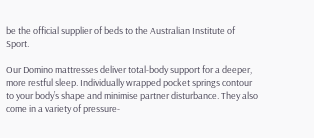be the official supplier of beds to the Australian Institute of Sport.

Our Domino mattresses deliver total-body support for a deeper, more restful sleep. Individually wrapped pocket springs contour to your body’s shape and minimise partner disturbance. They also come in a variety of pressure-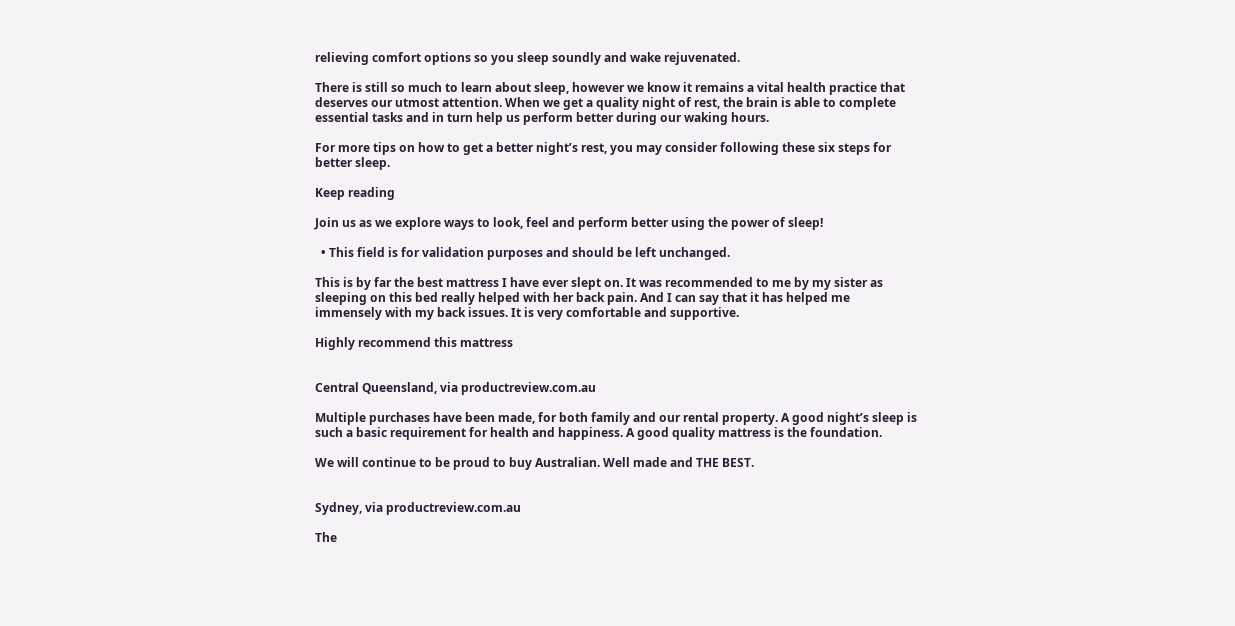relieving comfort options so you sleep soundly and wake rejuvenated.

There is still so much to learn about sleep, however we know it remains a vital health practice that deserves our utmost attention. When we get a quality night of rest, the brain is able to complete essential tasks and in turn help us perform better during our waking hours.

For more tips on how to get a better night’s rest, you may consider following these six steps for better sleep.

Keep reading

Join us as we explore ways to look, feel and perform better using the power of sleep!

  • This field is for validation purposes and should be left unchanged.

This is by far the best mattress I have ever slept on. It was recommended to me by my sister as sleeping on this bed really helped with her back pain. And I can say that it has helped me immensely with my back issues. It is very comfortable and supportive.

Highly recommend this mattress


Central Queensland, via productreview.com.au

Multiple purchases have been made, for both family and our rental property. A good night’s sleep is such a basic requirement for health and happiness. A good quality mattress is the foundation.

We will continue to be proud to buy Australian. Well made and THE BEST.


Sydney, via productreview.com.au

The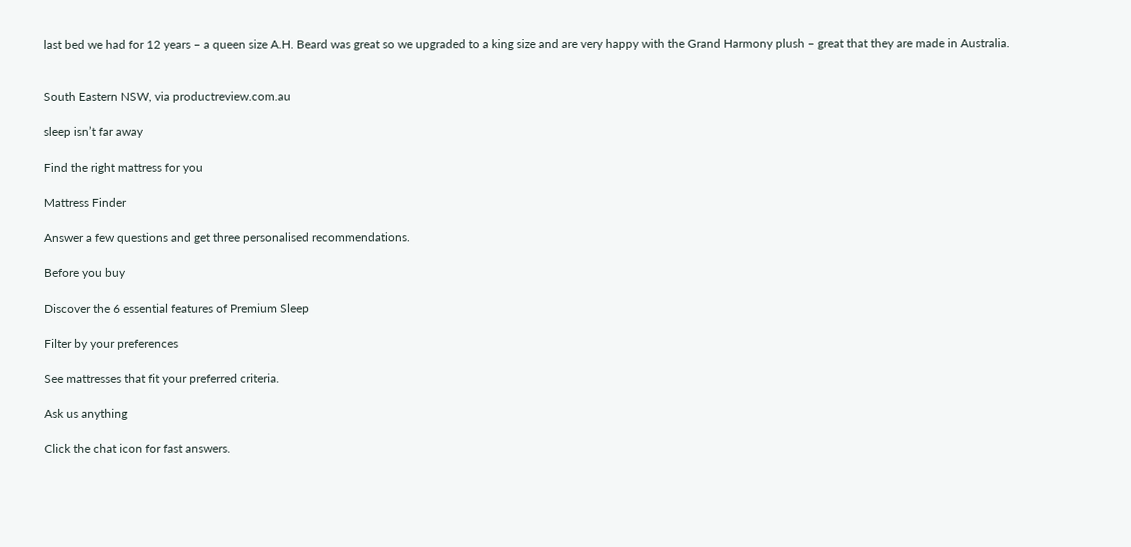last bed we had for 12 years – a queen size A.H. Beard was great so we upgraded to a king size and are very happy with the Grand Harmony plush – great that they are made in Australia.


South Eastern NSW, via productreview.com.au

sleep isn’t far away

Find the right mattress for you

Mattress Finder

Answer a few questions and get three personalised recommendations.

Before you buy

Discover the 6 essential features of Premium Sleep

Filter by your preferences

See mattresses that fit your preferred criteria.

Ask us anything

Click the chat icon for fast answers.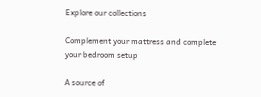Explore our collections

Complement your mattress and complete your bedroom setup

A source of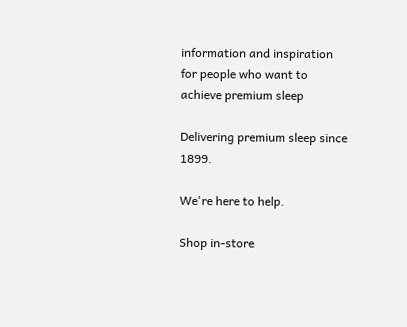information and inspiration for people who want to achieve premium sleep

Delivering premium sleep since 1899.

We're here to help.

Shop in-store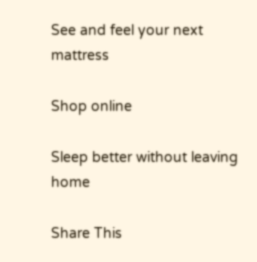See and feel your next mattress

Shop online

Sleep better without leaving home

Share This